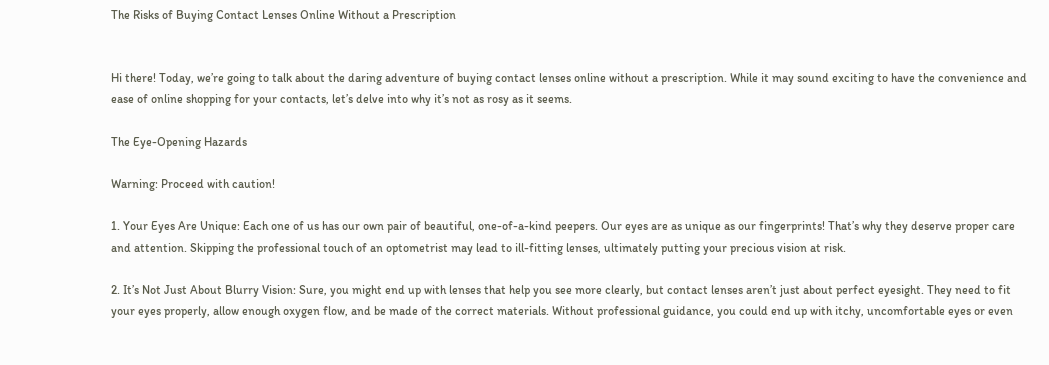The Risks of Buying Contact Lenses Online Without a Prescription


Hi there! Today, we’re going to talk about the daring adventure of buying contact lenses online without a prescription. While it may sound exciting to have the convenience and ease of online shopping for your contacts, let’s delve into why it’s not as rosy as it seems.

The Eye-Opening Hazards

Warning: Proceed with caution!

1. Your Eyes Are Unique: Each one of us has our own pair of beautiful, one-of-a-kind peepers. Our eyes are as unique as our fingerprints! That’s why they deserve proper care and attention. Skipping the professional touch of an optometrist may lead to ill-fitting lenses, ultimately putting your precious vision at risk.

2. It’s Not Just About Blurry Vision: Sure, you might end up with lenses that help you see more clearly, but contact lenses aren’t just about perfect eyesight. They need to fit your eyes properly, allow enough oxygen flow, and be made of the correct materials. Without professional guidance, you could end up with itchy, uncomfortable eyes or even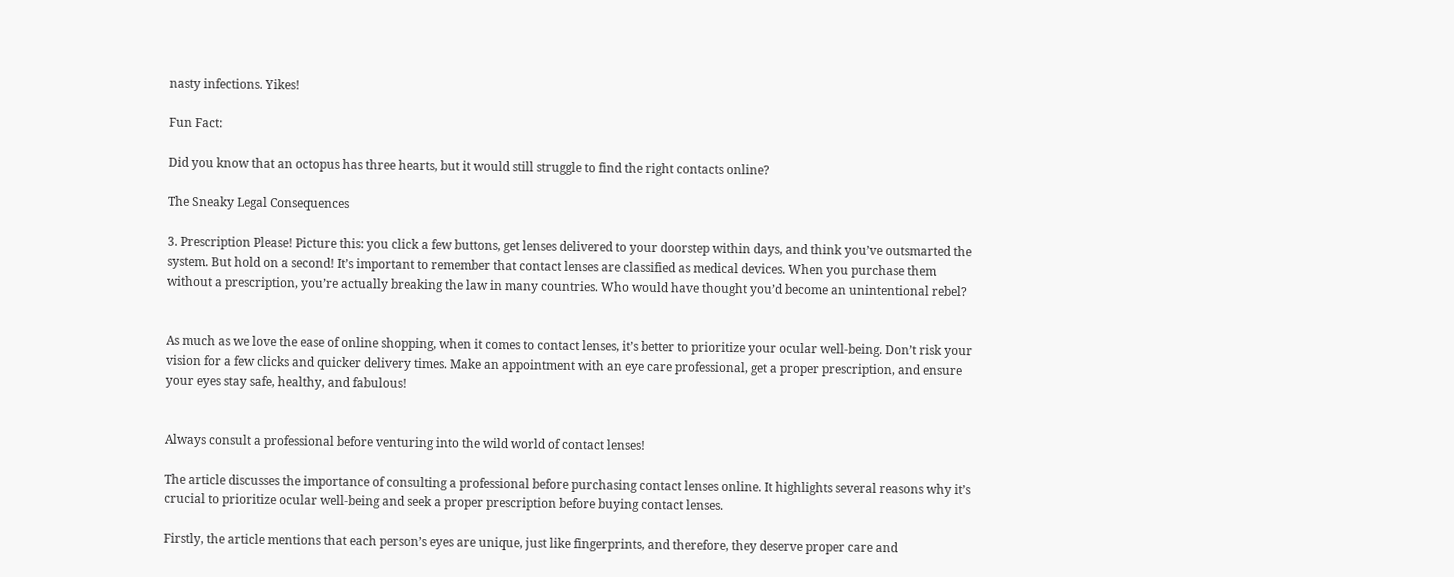nasty infections. Yikes!

Fun Fact:

Did you know that an octopus has three hearts, but it would still struggle to find the right contacts online?

The Sneaky Legal Consequences

3. Prescription Please! Picture this: you click a few buttons, get lenses delivered to your doorstep within days, and think you’ve outsmarted the system. But hold on a second! It’s important to remember that contact lenses are classified as medical devices. When you purchase them without a prescription, you’re actually breaking the law in many countries. Who would have thought you’d become an unintentional rebel?


As much as we love the ease of online shopping, when it comes to contact lenses, it’s better to prioritize your ocular well-being. Don’t risk your vision for a few clicks and quicker delivery times. Make an appointment with an eye care professional, get a proper prescription, and ensure your eyes stay safe, healthy, and fabulous!


Always consult a professional before venturing into the wild world of contact lenses!

The article discusses the importance of consulting a professional before purchasing contact lenses online. It highlights several reasons why it’s crucial to prioritize ocular well-being and seek a proper prescription before buying contact lenses.

Firstly, the article mentions that each person’s eyes are unique, just like fingerprints, and therefore, they deserve proper care and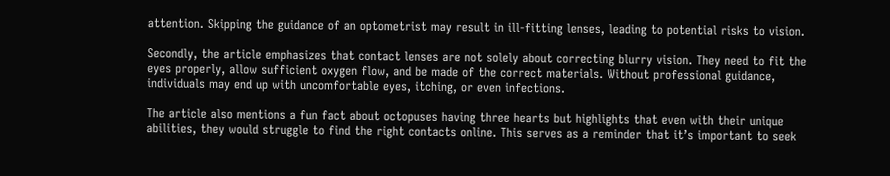attention. Skipping the guidance of an optometrist may result in ill-fitting lenses, leading to potential risks to vision.

Secondly, the article emphasizes that contact lenses are not solely about correcting blurry vision. They need to fit the eyes properly, allow sufficient oxygen flow, and be made of the correct materials. Without professional guidance, individuals may end up with uncomfortable eyes, itching, or even infections.

The article also mentions a fun fact about octopuses having three hearts but highlights that even with their unique abilities, they would struggle to find the right contacts online. This serves as a reminder that it’s important to seek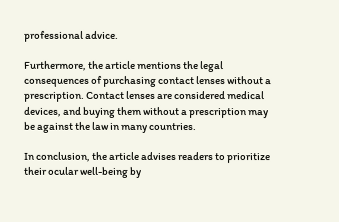professional advice.

Furthermore, the article mentions the legal consequences of purchasing contact lenses without a prescription. Contact lenses are considered medical devices, and buying them without a prescription may be against the law in many countries.

In conclusion, the article advises readers to prioritize their ocular well-being by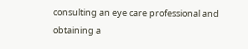consulting an eye care professional and obtaining a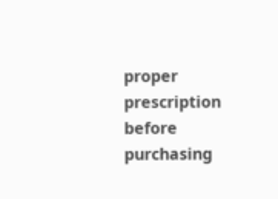proper prescription before purchasing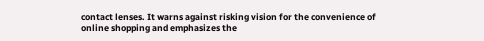contact lenses. It warns against risking vision for the convenience of online shopping and emphasizes the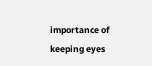importance of keeping eyes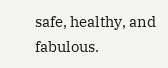safe, healthy, and fabulous.